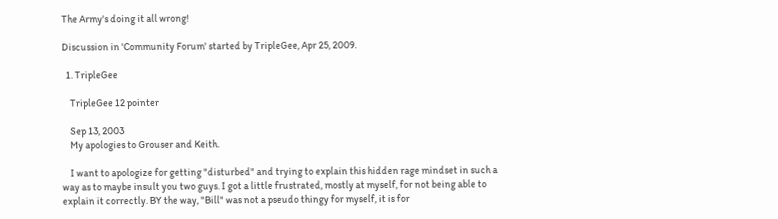The Army's doing it all wrong!

Discussion in 'Community Forum' started by TripleGee, Apr 25, 2009.

  1. TripleGee

    TripleGee 12 pointer

    Sep 13, 2003
    My apologies to Grouser and Keith.

    I want to apologize for getting "disturbed" and trying to explain this hidden rage mindset in such a way as to maybe insult you two guys. I got a little frustrated, mostly at myself, for not being able to explain it correctly. BY the way, "Bill" was not a pseudo thingy for myself, it is for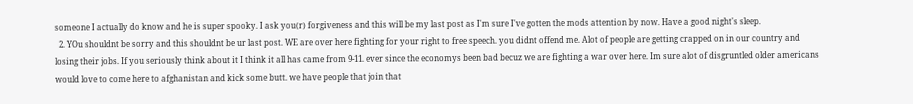someone I actually do know and he is super spooky. I ask you(r) forgiveness and this will be my last post as I'm sure I've gotten the mods attention by now. Have a good night's sleep.
  2. YOu shouldnt be sorry and this shouldnt be ur last post. WE are over here fighting for your right to free speech. you didnt offend me. Alot of people are getting crapped on in our country and losing their jobs. If you seriously think about it I think it all has came from 9-11. ever since the economys been bad becuz we are fighting a war over here. Im sure alot of disgruntled older americans would love to come here to afghanistan and kick some butt. we have people that join that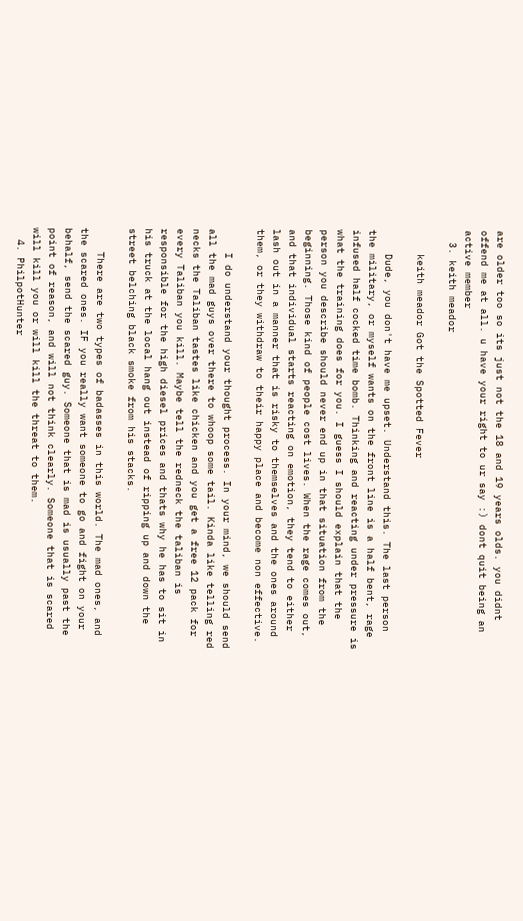are older too so its just not the 18 and 19 years olds. you didnt offend me at all. u have your right to ur say :) dont quit being an active member
  3. keith meador

    keith meador Got the Spotted Fever

    Dude, you don't have me upset. Understand this. The last person the military, or myself wants on the front line is a half bent, rage infused half cocked time bomb. Thinking and reacting under pressure is what the training does for you. I guess I should explain that the person you describe should never end up in that situation from the beginning. Those kind of people cost lives. When the rage comes out, and that individual starts reacting on emotion, they tend to either lash out in a manner that is risky to themselves and the ones around them, or they withdraw to their happy place and become non effective.

    I do understand your thought process. In your mind, we should send all the mad guys over there to whoop some tail. Kinda like telling red necks the Taliban tastes like chicken and you get a free 12 pack for every Taliban you kill. Maybe tell the redneck the taliban is responsible for the high diesel prices and thats why he has to sit in his truck at the local hang out instead of ripping up and down the street belching black smoke from his stacks.

    There are two types of badasses in this world. The mad ones, and the scared ones. IF you really want someone to go and fight on your behalf, send the scared guy. Someone that is mad is usually past the point of reason, and will not think clearly. Someone that is scared will kill you or will kill the threat to them.
  4. PhilpotHunter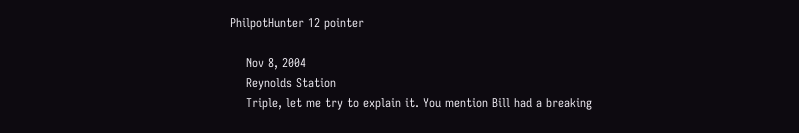PhilpotHunter 12 pointer

    Nov 8, 2004
    Reynolds Station
    Triple, let me try to explain it. You mention Bill had a breaking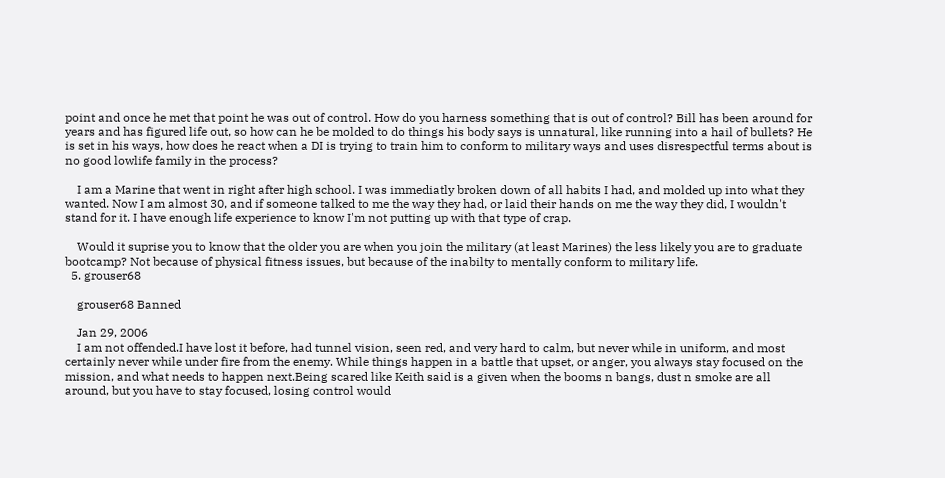point and once he met that point he was out of control. How do you harness something that is out of control? Bill has been around for years and has figured life out, so how can he be molded to do things his body says is unnatural, like running into a hail of bullets? He is set in his ways, how does he react when a DI is trying to train him to conform to military ways and uses disrespectful terms about is no good lowlife family in the process?

    I am a Marine that went in right after high school. I was immediatly broken down of all habits I had, and molded up into what they wanted. Now I am almost 30, and if someone talked to me the way they had, or laid their hands on me the way they did, I wouldn't stand for it. I have enough life experience to know I'm not putting up with that type of crap.

    Would it suprise you to know that the older you are when you join the military (at least Marines) the less likely you are to graduate bootcamp? Not because of physical fitness issues, but because of the inabilty to mentally conform to military life.
  5. grouser68

    grouser68 Banned

    Jan 29, 2006
    I am not offended.I have lost it before, had tunnel vision, seen red, and very hard to calm, but never while in uniform, and most certainly never while under fire from the enemy. While things happen in a battle that upset, or anger, you always stay focused on the mission, and what needs to happen next.Being scared like Keith said is a given when the booms n bangs, dust n smoke are all around, but you have to stay focused, losing control would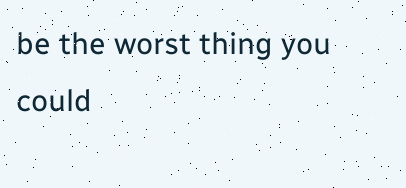be the worst thing you could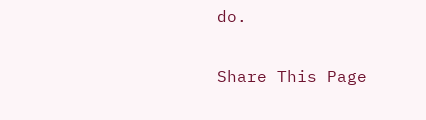do.

Share This Page